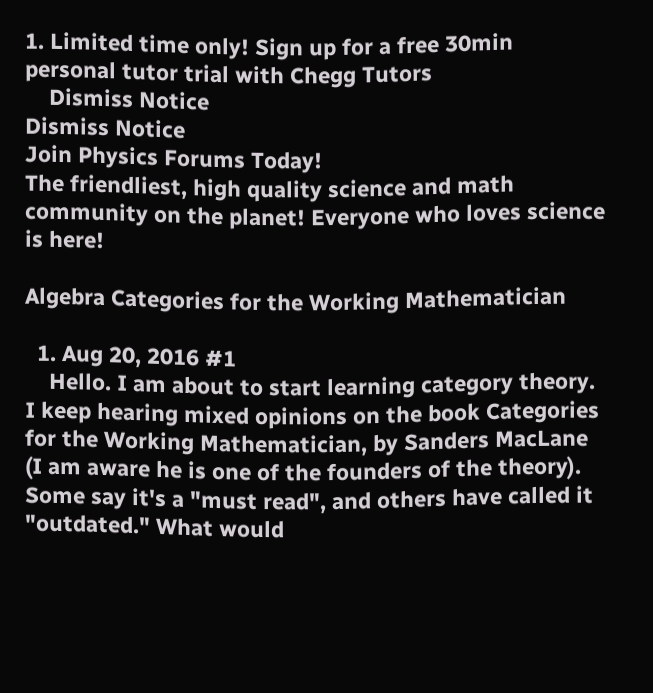1. Limited time only! Sign up for a free 30min personal tutor trial with Chegg Tutors
    Dismiss Notice
Dismiss Notice
Join Physics Forums Today!
The friendliest, high quality science and math community on the planet! Everyone who loves science is here!

Algebra Categories for the Working Mathematician

  1. Aug 20, 2016 #1
    Hello. I am about to start learning category theory. I keep hearing mixed opinions on the book Categories for the Working Mathematician, by Sanders MacLane (I am aware he is one of the founders of the theory). Some say it's a "must read", and others have called it "outdated." What would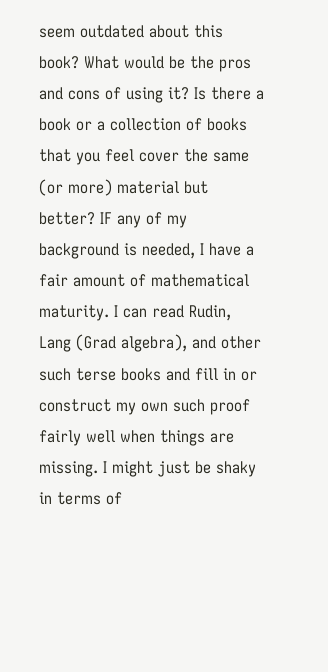seem outdated about this book? What would be the pros and cons of using it? Is there a book or a collection of books that you feel cover the same (or more) material but better? IF any of my background is needed, I have a fair amount of mathematical maturity. I can read Rudin, Lang (Grad algebra), and other such terse books and fill in or construct my own such proof fairly well when things are missing. I might just be shaky in terms of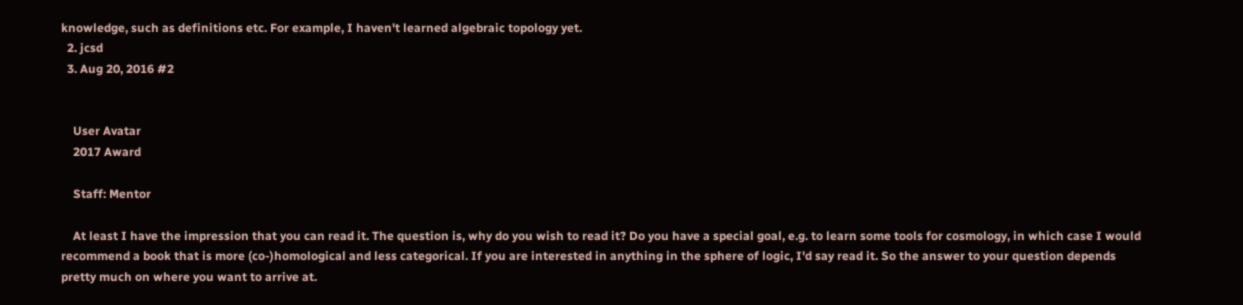knowledge, such as definitions etc. For example, I haven't learned algebraic topology yet.
  2. jcsd
  3. Aug 20, 2016 #2


    User Avatar
    2017 Award

    Staff: Mentor

    At least I have the impression that you can read it. The question is, why do you wish to read it? Do you have a special goal, e.g. to learn some tools for cosmology, in which case I would recommend a book that is more (co-)homological and less categorical. If you are interested in anything in the sphere of logic, I'd say read it. So the answer to your question depends pretty much on where you want to arrive at.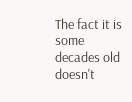The fact it is some decades old doesn't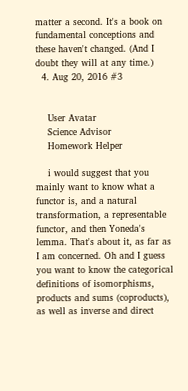matter a second. It's a book on fundamental conceptions and these haven't changed. (And I doubt they will at any time.)
  4. Aug 20, 2016 #3


    User Avatar
    Science Advisor
    Homework Helper

    i would suggest that you mainly want to know what a functor is, and a natural transformation, a representable functor, and then Yoneda's lemma. That's about it, as far as I am concerned. Oh and I guess you want to know the categorical definitions of isomorphisms, products and sums (coproducts), as well as inverse and direct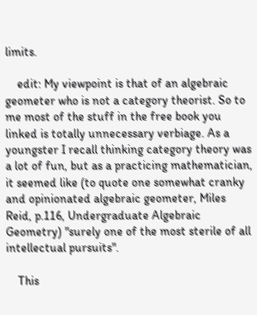limits.

    edit: My viewpoint is that of an algebraic geometer who is not a category theorist. So to me most of the stuff in the free book you linked is totally unnecessary verbiage. As a youngster I recall thinking category theory was a lot of fun, but as a practicing mathematician, it seemed like (to quote one somewhat cranky and opinionated algebraic geometer, Miles Reid, p.116, Undergraduate Algebraic Geometry) "surely one of the most sterile of all intellectual pursuits".

    This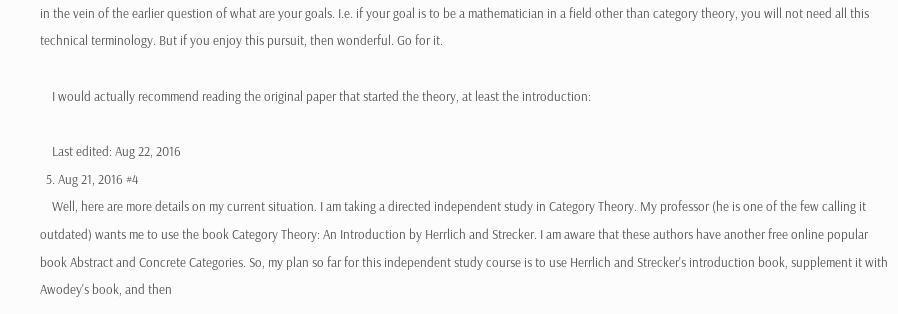in the vein of the earlier question of what are your goals. I.e. if your goal is to be a mathematician in a field other than category theory, you will not need all this technical terminology. But if you enjoy this pursuit, then wonderful. Go for it.

    I would actually recommend reading the original paper that started the theory, at least the introduction:

    Last edited: Aug 22, 2016
  5. Aug 21, 2016 #4
    Well, here are more details on my current situation. I am taking a directed independent study in Category Theory. My professor (he is one of the few calling it outdated) wants me to use the book Category Theory: An Introduction by Herrlich and Strecker. I am aware that these authors have another free online popular book Abstract and Concrete Categories. So, my plan so far for this independent study course is to use Herrlich and Strecker's introduction book, supplement it with Awodey's book, and then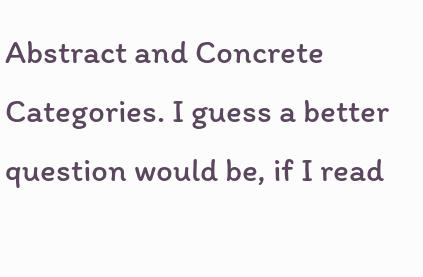Abstract and Concrete Categories. I guess a better question would be, if I read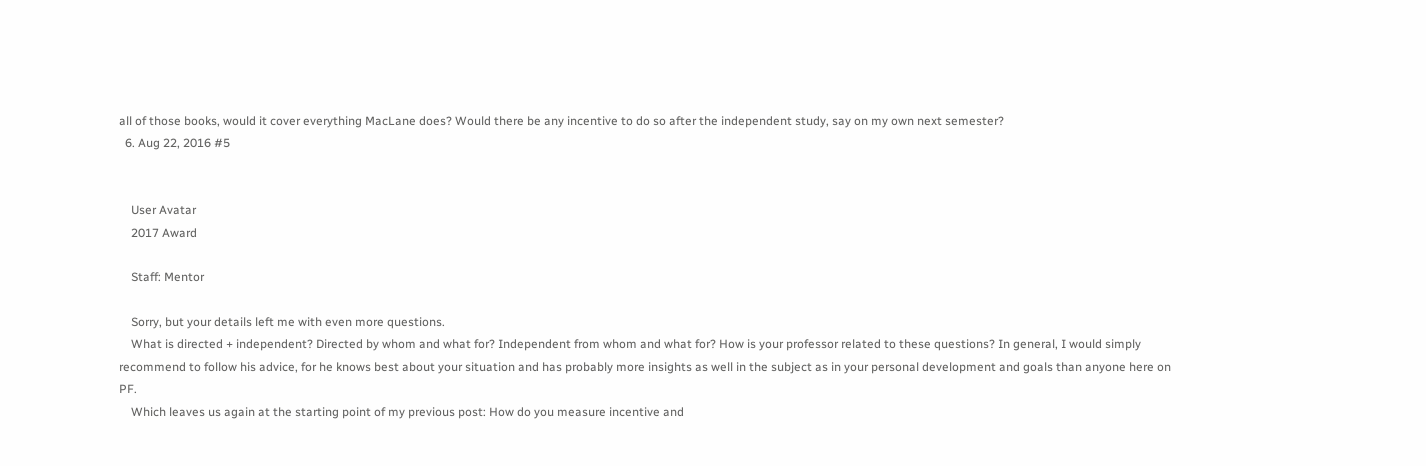all of those books, would it cover everything MacLane does? Would there be any incentive to do so after the independent study, say on my own next semester?
  6. Aug 22, 2016 #5


    User Avatar
    2017 Award

    Staff: Mentor

    Sorry, but your details left me with even more questions.
    What is directed + independent? Directed by whom and what for? Independent from whom and what for? How is your professor related to these questions? In general, I would simply recommend to follow his advice, for he knows best about your situation and has probably more insights as well in the subject as in your personal development and goals than anyone here on PF.
    Which leaves us again at the starting point of my previous post: How do you measure incentive and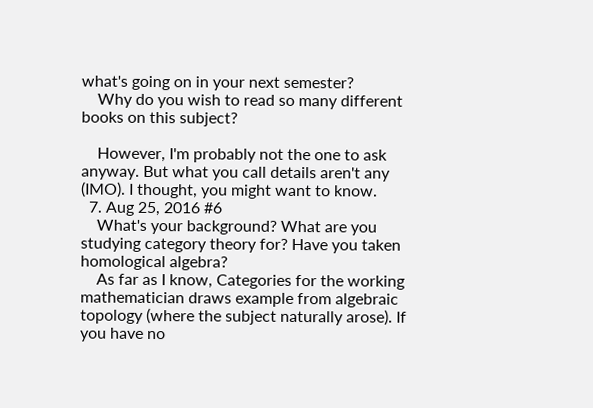what's going on in your next semester?
    Why do you wish to read so many different books on this subject?

    However, I'm probably not the one to ask anyway. But what you call details aren't any (IMO). I thought, you might want to know.
  7. Aug 25, 2016 #6
    What's your background? What are you studying category theory for? Have you taken homological algebra?
    As far as I know, Categories for the working mathematician draws example from algebraic topology (where the subject naturally arose). If you have no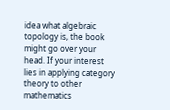idea what algebraic topology is, the book might go over your head. If your interest lies in applying category theory to other mathematics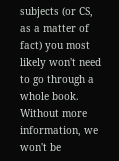subjects (or CS, as a matter of fact) you most likely won't need to go through a whole book. Without more information, we won't be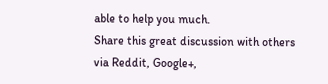able to help you much.
Share this great discussion with others via Reddit, Google+,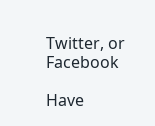Twitter, or Facebook

Have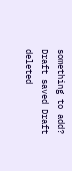something to add?
Draft saved Draft deleted